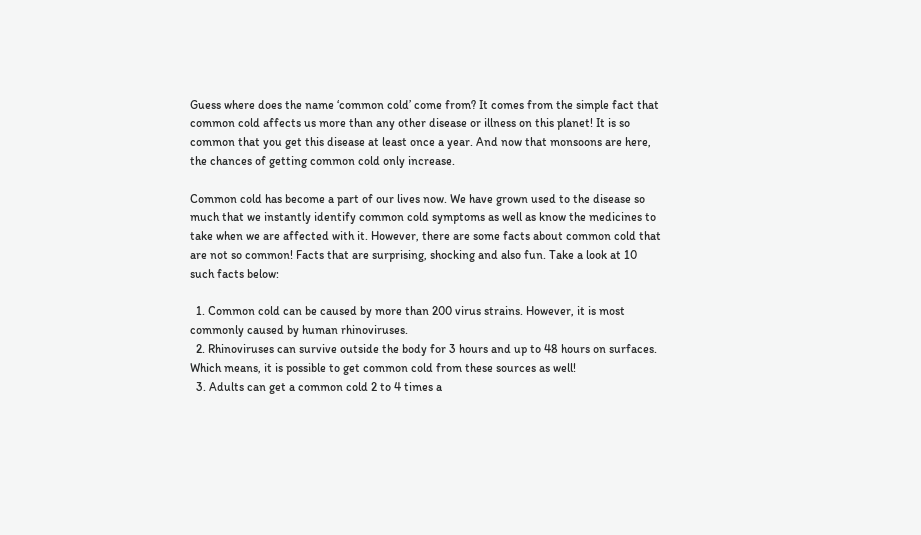Guess where does the name ‘common cold’ come from? It comes from the simple fact that common cold affects us more than any other disease or illness on this planet! It is so common that you get this disease at least once a year. And now that monsoons are here, the chances of getting common cold only increase.

Common cold has become a part of our lives now. We have grown used to the disease so much that we instantly identify common cold symptoms as well as know the medicines to take when we are affected with it. However, there are some facts about common cold that are not so common! Facts that are surprising, shocking and also fun. Take a look at 10 such facts below:

  1. Common cold can be caused by more than 200 virus strains. However, it is most commonly caused by human rhinoviruses.
  2. Rhinoviruses can survive outside the body for 3 hours and up to 48 hours on surfaces. Which means, it is possible to get common cold from these sources as well!
  3. Adults can get a common cold 2 to 4 times a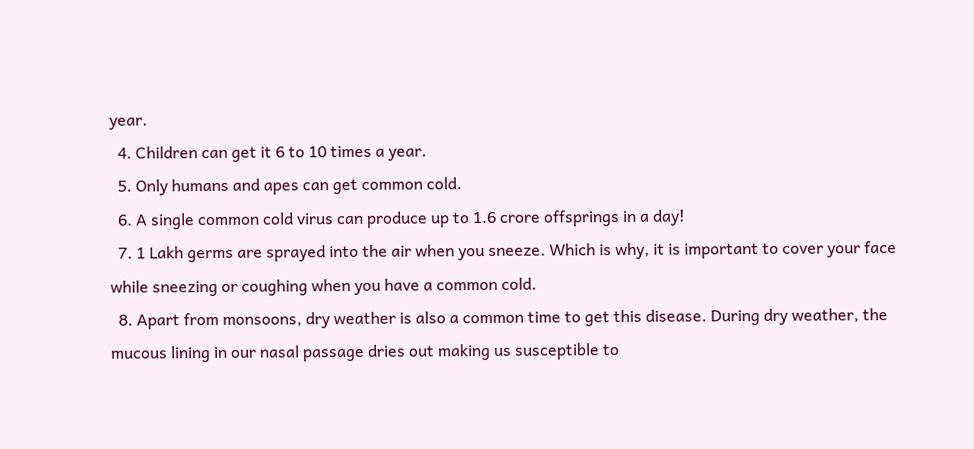year.
  4. Children can get it 6 to 10 times a year.
  5. Only humans and apes can get common cold.
  6. A single common cold virus can produce up to 1.6 crore offsprings in a day!
  7. 1 Lakh germs are sprayed into the air when you sneeze. Which is why, it is important to cover your face while sneezing or coughing when you have a common cold.
  8. Apart from monsoons, dry weather is also a common time to get this disease. During dry weather, the mucous lining in our nasal passage dries out making us susceptible to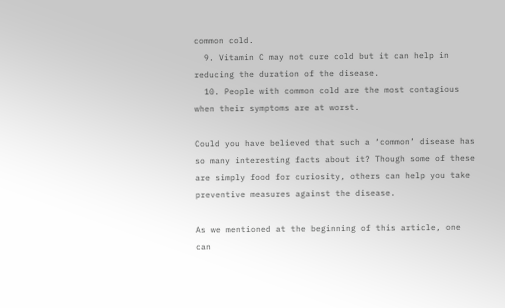common cold.
  9. Vitamin C may not cure cold but it can help in reducing the duration of the disease.
  10. People with common cold are the most contagious when their symptoms are at worst.

Could you have believed that such a ‘common’ disease has so many interesting facts about it? Though some of these are simply food for curiosity, others can help you take preventive measures against the disease.

As we mentioned at the beginning of this article, one can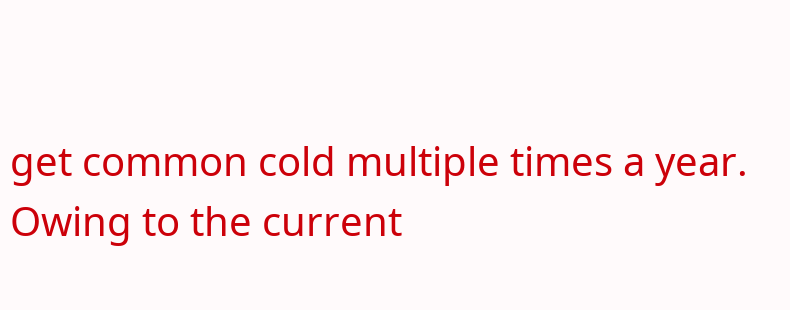get common cold multiple times a year. Owing to the current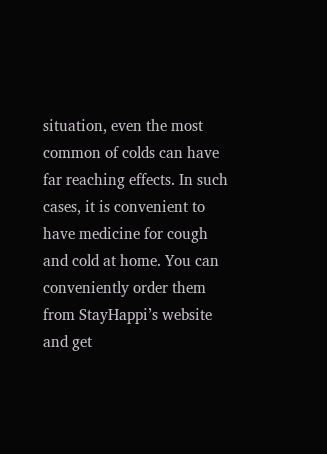situation, even the most common of colds can have far reaching effects. In such cases, it is convenient to have medicine for cough and cold at home. You can conveniently order them from StayHappi’s website and get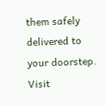them safely delivered to your doorstep. Visit